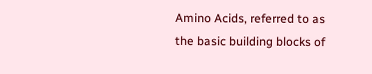Amino Acids, referred to as the basic building blocks of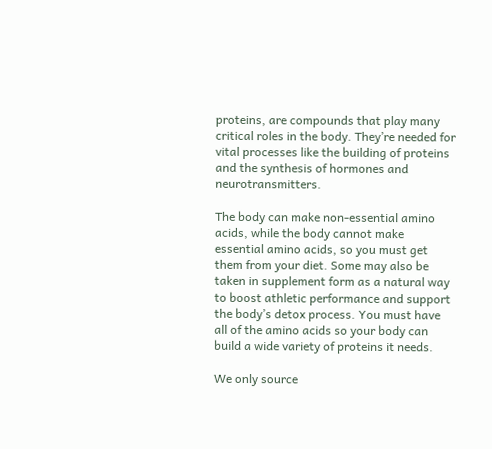proteins, are compounds that play many critical roles in the body. They’re needed for vital processes like the building of proteins and the synthesis of hormones and neurotransmitters.

The body can make non-essential amino acids, while the body cannot make essential amino acids, so you must get them from your diet. Some may also be taken in supplement form as a natural way to boost athletic performance and support the body’s detox process. You must have all of the amino acids so your body can build a wide variety of proteins it needs.

We only source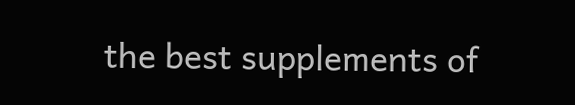the best supplements of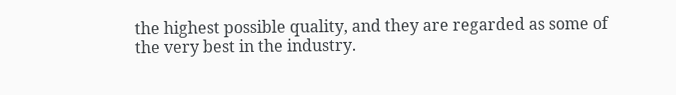the highest possible quality, and they are regarded as some of the very best in the industry.